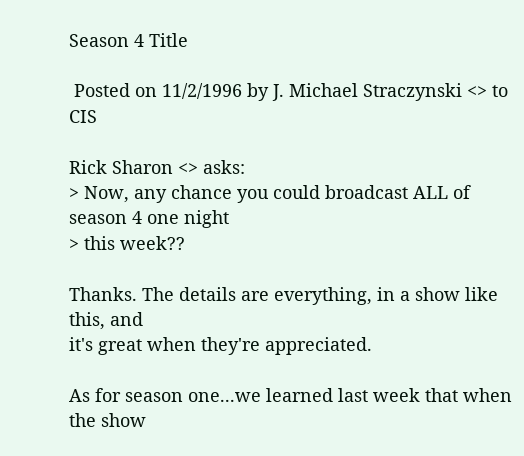Season 4 Title

 Posted on 11/2/1996 by J. Michael Straczynski <> to CIS

Rick Sharon <> asks:
> Now, any chance you could broadcast ALL of season 4 one night
> this week??

Thanks. The details are everything, in a show like this, and
it's great when they're appreciated.

As for season one...we learned last week that when the show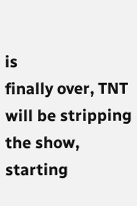is
finally over, TNT will be stripping the show, starting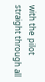with the pilot
straight through all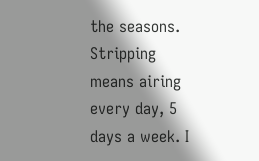the seasons. Stripping means airing every day, 5
days a week. I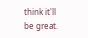think it'll be great.